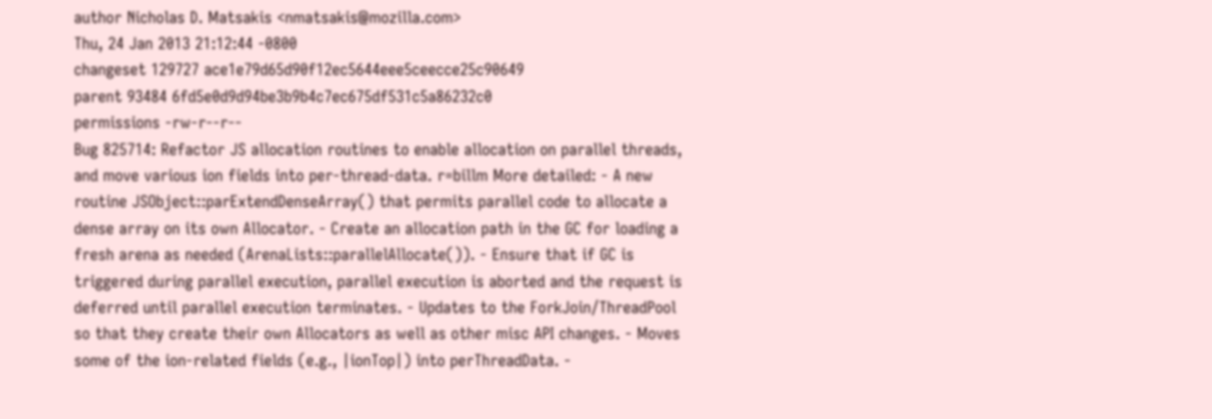author Nicholas D. Matsakis <nmatsakis@mozilla.com>
Thu, 24 Jan 2013 21:12:44 -0800
changeset 129727 ace1e79d65d90f12ec5644eee5ceecce25c90649
parent 93484 6fd5e0d9d94be3b9b4c7ec675df531c5a86232c0
permissions -rw-r--r--
Bug 825714: Refactor JS allocation routines to enable allocation on parallel threads, and move various ion fields into per-thread-data. r=billm More detailed: - A new routine JSObject::parExtendDenseArray() that permits parallel code to allocate a dense array on its own Allocator. - Create an allocation path in the GC for loading a fresh arena as needed (ArenaLists::parallelAllocate()). - Ensure that if GC is triggered during parallel execution, parallel execution is aborted and the request is deferred until parallel execution terminates. - Updates to the ForkJoin/ThreadPool so that they create their own Allocators as well as other misc API changes. - Moves some of the ion-related fields (e.g., |ionTop|) into perThreadData. -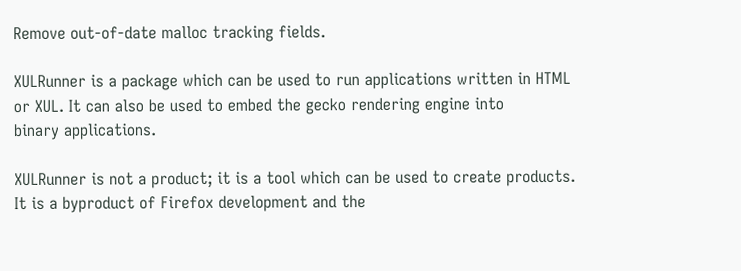Remove out-of-date malloc tracking fields.

XULRunner is a package which can be used to run applications written in HTML
or XUL. It can also be used to embed the gecko rendering engine into
binary applications.

XULRunner is not a product; it is a tool which can be used to create products.
It is a byproduct of Firefox development and the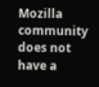Mozilla community does not
have a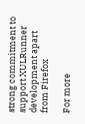strong commitment to support XULRunner development apart from Firefox

For more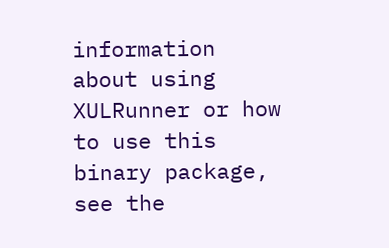information about using XULRunner or how to use this binary package,
see the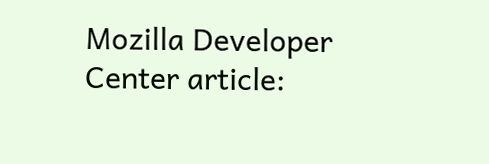Mozilla Developer Center article: